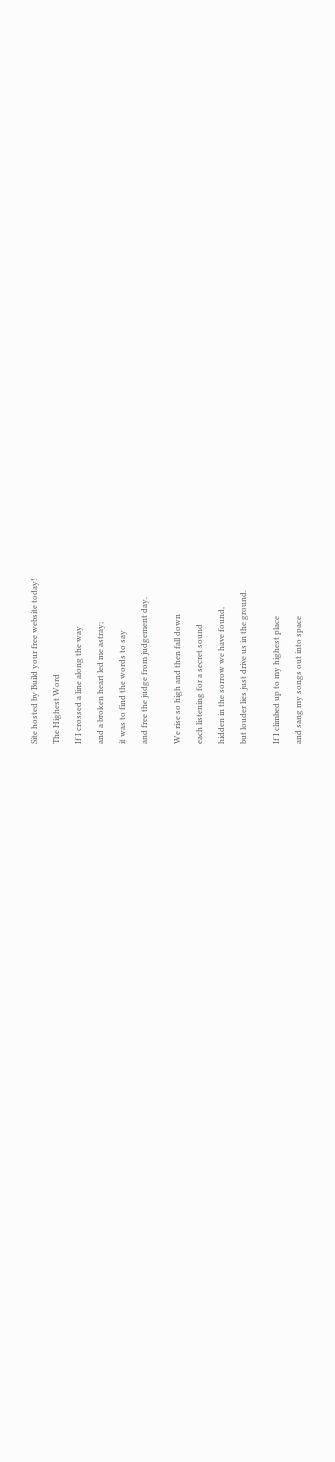Site hosted by Build your free website today!

The Highest Word

If I crossed a line along the way

and a broken heart led me astray;

it was to find the words to say

and free the judge from judgement day.


We rise so high and then fall down

each listening for a secret sound

hidden in the sorrow we have found,

but louder lies just drive us in the ground.


If I climbed up to my highest place

and sang my songs out into space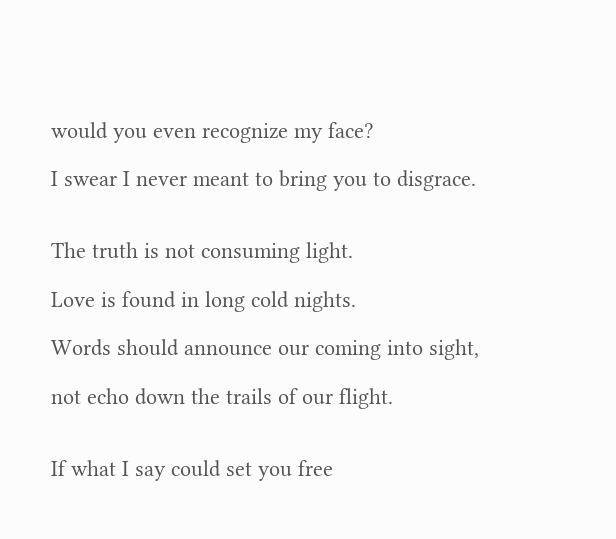would you even recognize my face?

I swear I never meant to bring you to disgrace.


The truth is not consuming light.

Love is found in long cold nights.

Words should announce our coming into sight,

not echo down the trails of our flight.


If what I say could set you free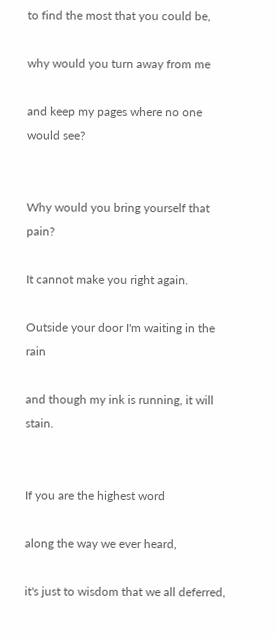to find the most that you could be,

why would you turn away from me

and keep my pages where no one would see?


Why would you bring yourself that pain?

It cannot make you right again.

Outside your door I'm waiting in the rain

and though my ink is running, it will stain.


If you are the highest word

along the way we ever heard,

it's just to wisdom that we all deferred,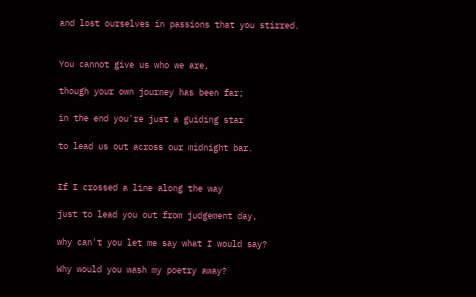and lost ourselves in passions that you stirred.


You cannot give us who we are,

though your own journey has been far;

in the end you're just a guiding star

to lead us out across our midnight bar.


If I crossed a line along the way

just to lead you out from judgement day,

why can't you let me say what I would say?

Why would you wash my poetry away?